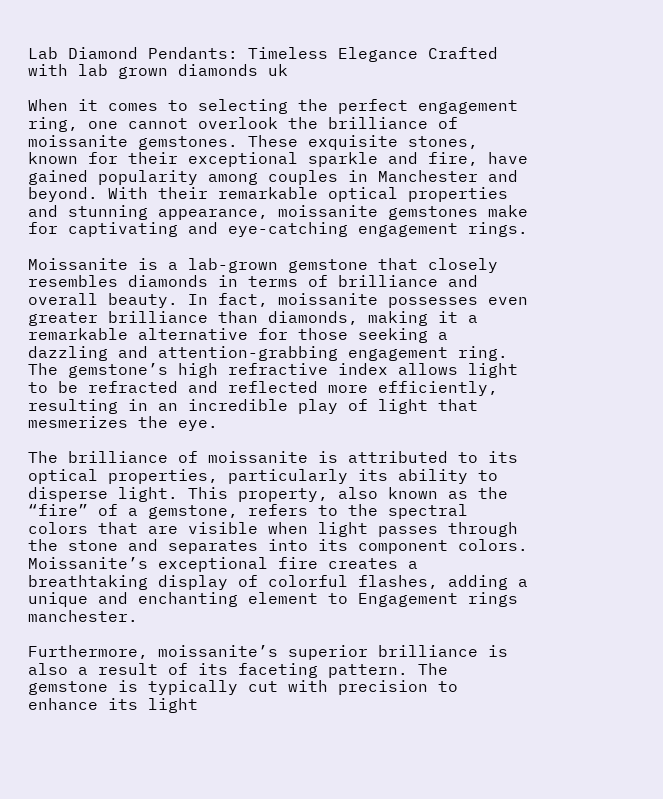Lab Diamond Pendants: Timeless Elegance Crafted with lab grown diamonds uk

When it comes to selecting the perfect engagement ring, one cannot overlook the brilliance of moissanite gemstones. These exquisite stones, known for their exceptional sparkle and fire, have gained popularity among couples in Manchester and beyond. With their remarkable optical properties and stunning appearance, moissanite gemstones make for captivating and eye-catching engagement rings.

Moissanite is a lab-grown gemstone that closely resembles diamonds in terms of brilliance and overall beauty. In fact, moissanite possesses even greater brilliance than diamonds, making it a remarkable alternative for those seeking a dazzling and attention-grabbing engagement ring. The gemstone’s high refractive index allows light to be refracted and reflected more efficiently, resulting in an incredible play of light that mesmerizes the eye.

The brilliance of moissanite is attributed to its optical properties, particularly its ability to disperse light. This property, also known as the “fire” of a gemstone, refers to the spectral colors that are visible when light passes through the stone and separates into its component colors. Moissanite’s exceptional fire creates a breathtaking display of colorful flashes, adding a unique and enchanting element to Engagement rings manchester.

Furthermore, moissanite’s superior brilliance is also a result of its faceting pattern. The gemstone is typically cut with precision to enhance its light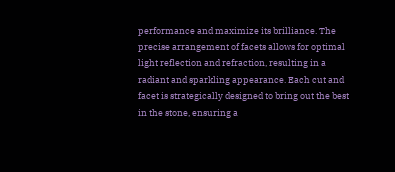performance and maximize its brilliance. The precise arrangement of facets allows for optimal light reflection and refraction, resulting in a radiant and sparkling appearance. Each cut and facet is strategically designed to bring out the best in the stone, ensuring a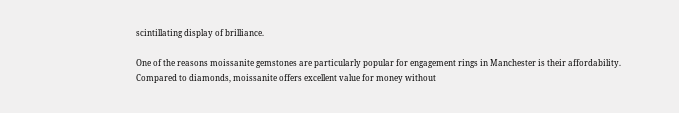scintillating display of brilliance.

One of the reasons moissanite gemstones are particularly popular for engagement rings in Manchester is their affordability. Compared to diamonds, moissanite offers excellent value for money without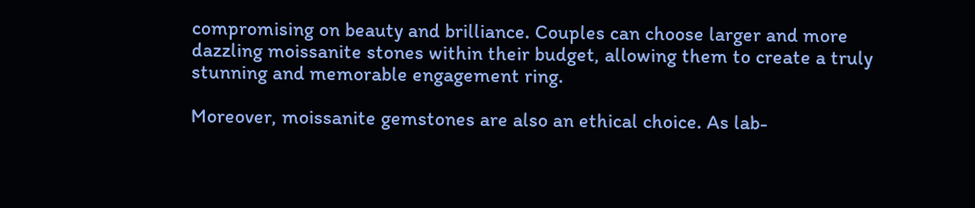compromising on beauty and brilliance. Couples can choose larger and more dazzling moissanite stones within their budget, allowing them to create a truly stunning and memorable engagement ring.

Moreover, moissanite gemstones are also an ethical choice. As lab-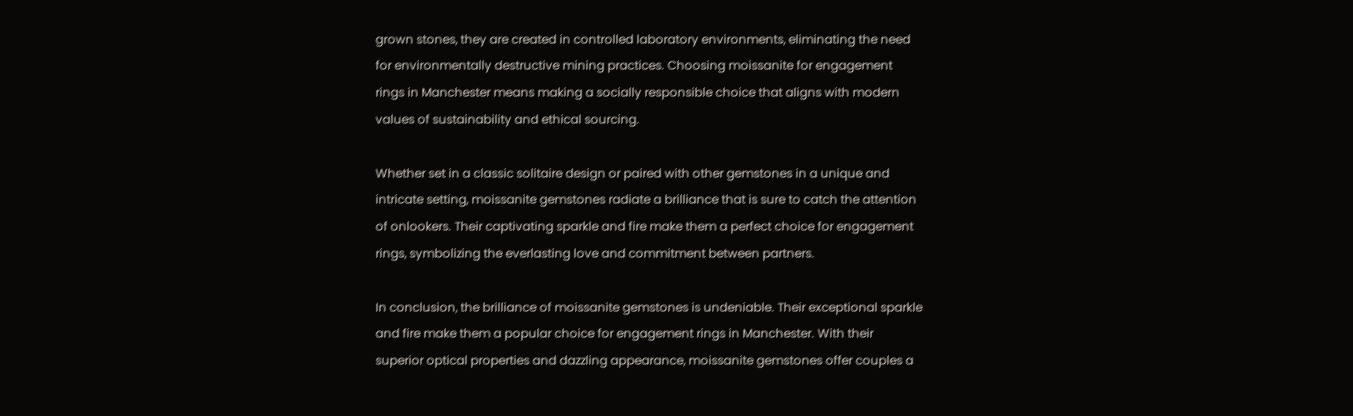grown stones, they are created in controlled laboratory environments, eliminating the need for environmentally destructive mining practices. Choosing moissanite for engagement rings in Manchester means making a socially responsible choice that aligns with modern values of sustainability and ethical sourcing.

Whether set in a classic solitaire design or paired with other gemstones in a unique and intricate setting, moissanite gemstones radiate a brilliance that is sure to catch the attention of onlookers. Their captivating sparkle and fire make them a perfect choice for engagement rings, symbolizing the everlasting love and commitment between partners.

In conclusion, the brilliance of moissanite gemstones is undeniable. Their exceptional sparkle and fire make them a popular choice for engagement rings in Manchester. With their superior optical properties and dazzling appearance, moissanite gemstones offer couples a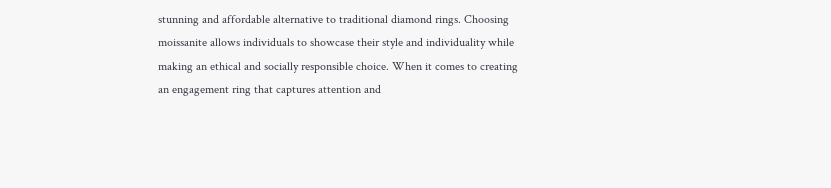stunning and affordable alternative to traditional diamond rings. Choosing moissanite allows individuals to showcase their style and individuality while making an ethical and socially responsible choice. When it comes to creating an engagement ring that captures attention and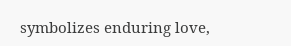symbolizes enduring love,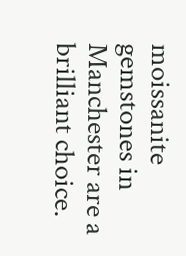moissanite gemstones in Manchester are a brilliant choice.